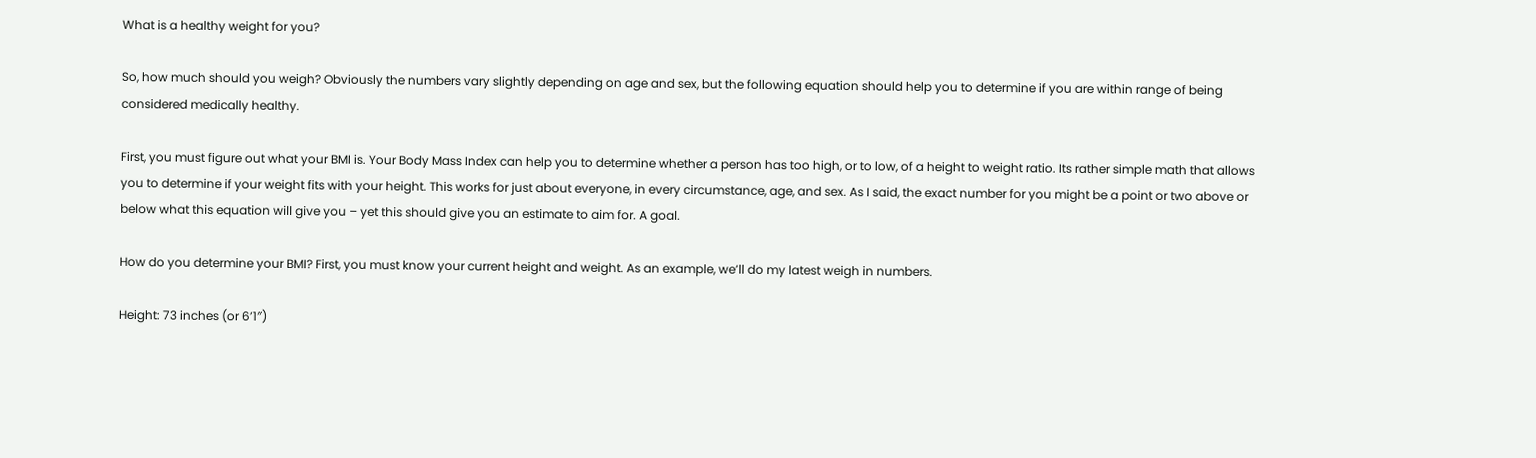What is a healthy weight for you?

So, how much should you weigh? Obviously the numbers vary slightly depending on age and sex, but the following equation should help you to determine if you are within range of being considered medically healthy.

First, you must figure out what your BMI is. Your Body Mass Index can help you to determine whether a person has too high, or to low, of a height to weight ratio. Its rather simple math that allows you to determine if your weight fits with your height. This works for just about everyone, in every circumstance, age, and sex. As I said, the exact number for you might be a point or two above or below what this equation will give you – yet this should give you an estimate to aim for. A goal.

How do you determine your BMI? First, you must know your current height and weight. As an example, we’ll do my latest weigh in numbers.

Height: 73 inches (or 6’1″)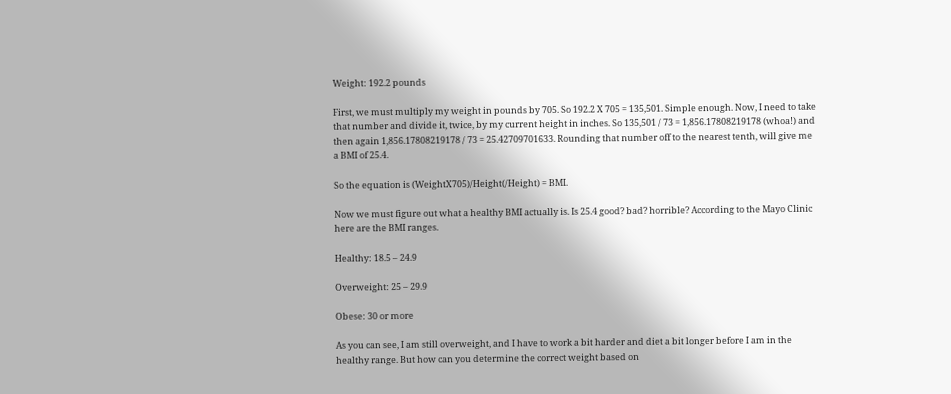Weight: 192.2 pounds

First, we must multiply my weight in pounds by 705. So 192.2 X 705 = 135,501. Simple enough. Now, I need to take that number and divide it, twice, by my current height in inches. So 135,501 / 73 = 1,856.17808219178 (whoa!) and then again 1,856.17808219178 / 73 = 25.42709701633. Rounding that number off to the nearest tenth, will give me a BMI of 25.4.

So the equation is (WeightX705)/Height(/Height) = BMI.

Now we must figure out what a healthy BMI actually is. Is 25.4 good? bad? horrible? According to the Mayo Clinic here are the BMI ranges.

Healthy: 18.5 – 24.9

Overweight: 25 – 29.9

Obese: 30 or more

As you can see, I am still overweight, and I have to work a bit harder and diet a bit longer before I am in the healthy range. But how can you determine the correct weight based on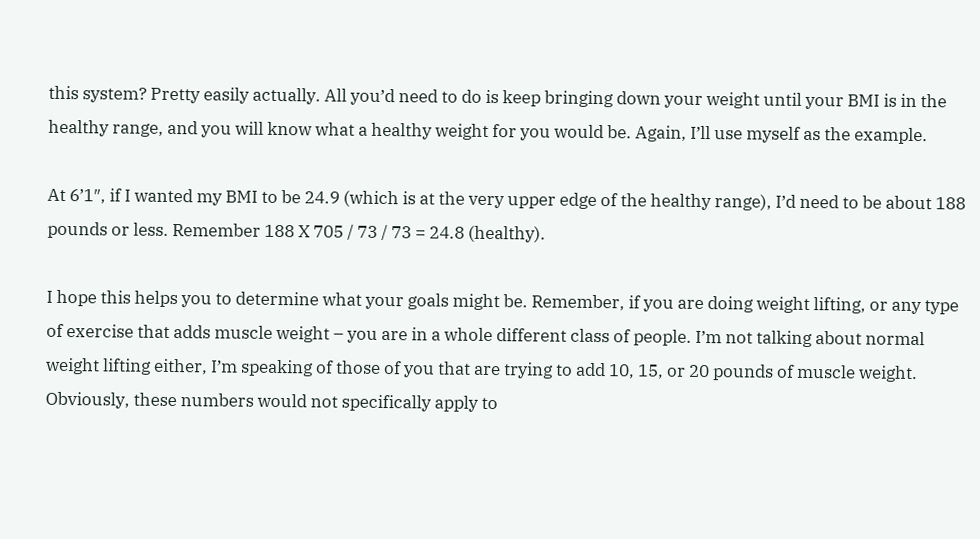this system? Pretty easily actually. All you’d need to do is keep bringing down your weight until your BMI is in the healthy range, and you will know what a healthy weight for you would be. Again, I’ll use myself as the example.

At 6’1″, if I wanted my BMI to be 24.9 (which is at the very upper edge of the healthy range), I’d need to be about 188 pounds or less. Remember 188 X 705 / 73 / 73 = 24.8 (healthy).

I hope this helps you to determine what your goals might be. Remember, if you are doing weight lifting, or any type of exercise that adds muscle weight – you are in a whole different class of people. I’m not talking about normal weight lifting either, I’m speaking of those of you that are trying to add 10, 15, or 20 pounds of muscle weight. Obviously, these numbers would not specifically apply to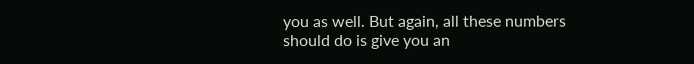you as well. But again, all these numbers should do is give you an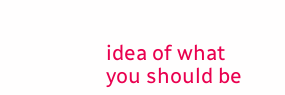idea of what you should be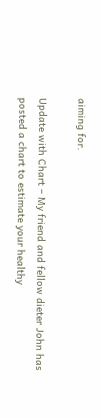aiming for.

Update with Chart – My friend and fellow dieter John has posted a chart to estimate your healthy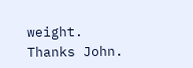weight. Thanks John.